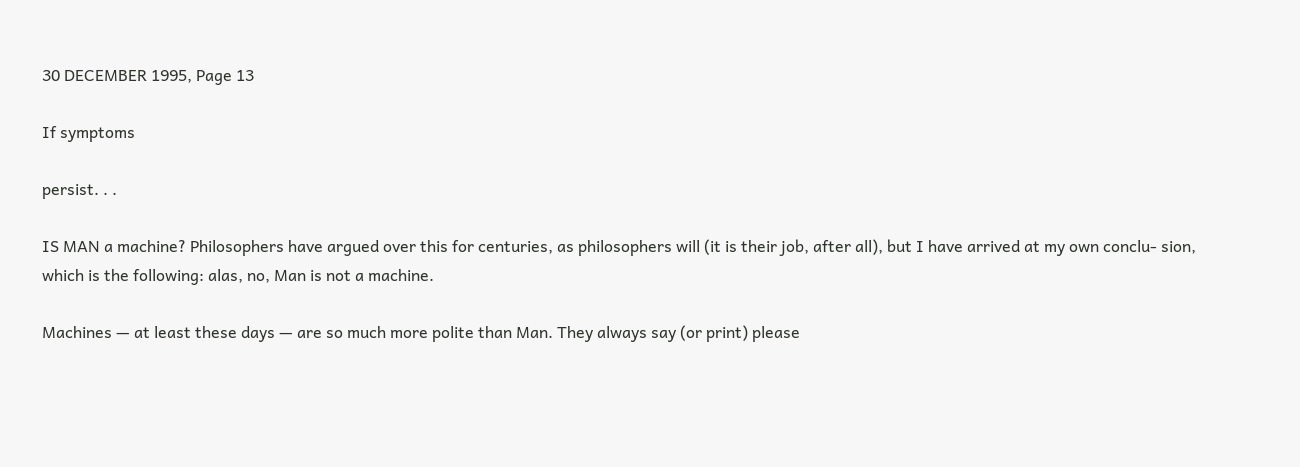30 DECEMBER 1995, Page 13

If symptoms

persist. . .

IS MAN a machine? Philosophers have argued over this for centuries, as philosophers will (it is their job, after all), but I have arrived at my own conclu- sion, which is the following: alas, no, Man is not a machine.

Machines — at least these days — are so much more polite than Man. They always say (or print) please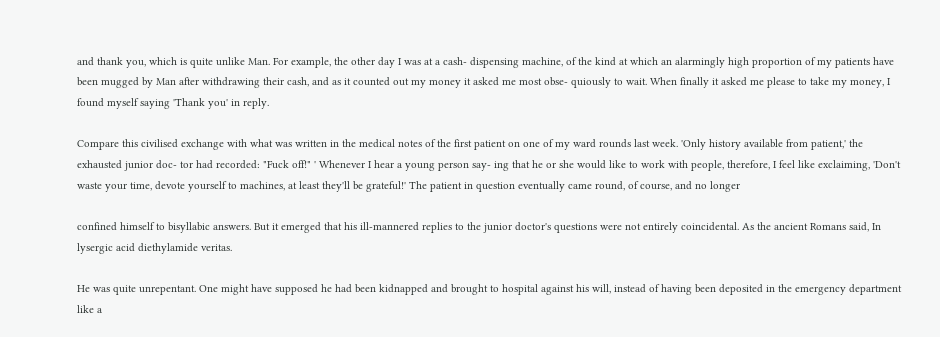and thank you, which is quite unlike Man. For example, the other day I was at a cash- dispensing machine, of the kind at which an alarmingly high proportion of my patients have been mugged by Man after withdrawing their cash, and as it counted out my money it asked me most obse- quiously to wait. When finally it asked me please to take my money, I found myself saying 'Thank you' in reply.

Compare this civilised exchange with what was written in the medical notes of the first patient on one of my ward rounds last week. 'Only history available from patient,' the exhausted junior doc- tor had recorded: "Fuck off!" ' Whenever I hear a young person say- ing that he or she would like to work with people, therefore, I feel like exclaiming, 'Don't waste your time, devote yourself to machines, at least they'll be grateful!' The patient in question eventually came round, of course, and no longer

confined himself to bisyllabic answers. But it emerged that his ill-mannered replies to the junior doctor's questions were not entirely coincidental. As the ancient Romans said, In lysergic acid diethylamide veritas.

He was quite unrepentant. One might have supposed he had been kidnapped and brought to hospital against his will, instead of having been deposited in the emergency department like a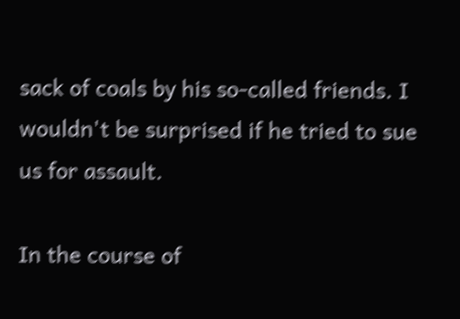sack of coals by his so-called friends. I wouldn't be surprised if he tried to sue us for assault.

In the course of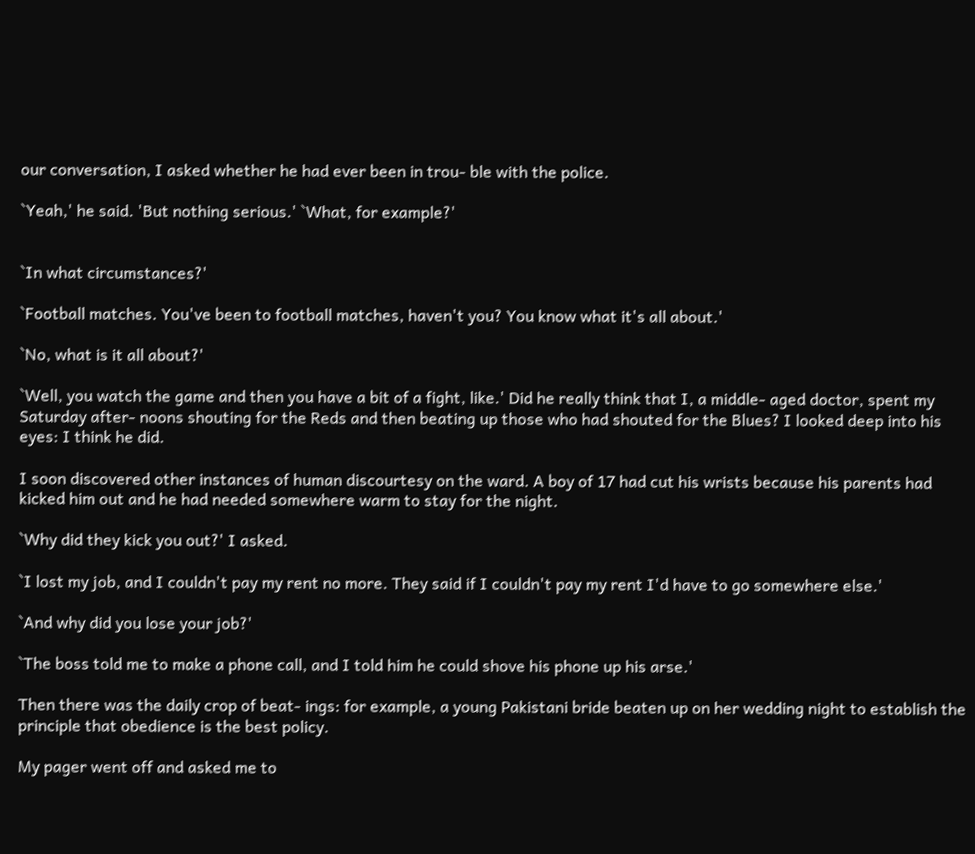our conversation, I asked whether he had ever been in trou- ble with the police.

`Yeah,' he said. 'But nothing serious.' `What, for example?'


`In what circumstances?'

`Football matches. You've been to football matches, haven't you? You know what it's all about.'

`No, what is it all about?'

`Well, you watch the game and then you have a bit of a fight, like.' Did he really think that I, a middle- aged doctor, spent my Saturday after- noons shouting for the Reds and then beating up those who had shouted for the Blues? I looked deep into his eyes: I think he did.

I soon discovered other instances of human discourtesy on the ward. A boy of 17 had cut his wrists because his parents had kicked him out and he had needed somewhere warm to stay for the night.

`Why did they kick you out?' I asked.

`I lost my job, and I couldn't pay my rent no more. They said if I couldn't pay my rent I'd have to go somewhere else.'

`And why did you lose your job?'

`The boss told me to make a phone call, and I told him he could shove his phone up his arse.'

Then there was the daily crop of beat- ings: for example, a young Pakistani bride beaten up on her wedding night to establish the principle that obedience is the best policy.

My pager went off and asked me to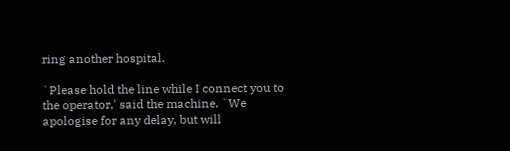ring another hospital.

`Please hold the line while I connect you to the operator,' said the machine. `We apologise for any delay, but will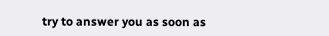try to answer you as soon as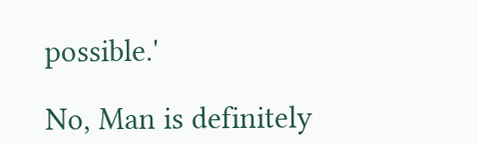possible.'

No, Man is definitely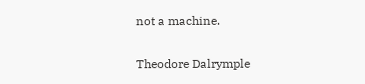not a machine.

Theodore Dalrymple